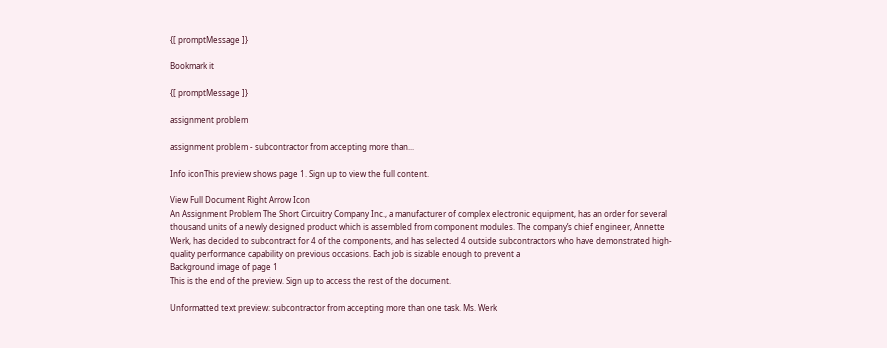{[ promptMessage ]}

Bookmark it

{[ promptMessage ]}

assignment problem

assignment problem - subcontractor from accepting more than...

Info iconThis preview shows page 1. Sign up to view the full content.

View Full Document Right Arrow Icon
An Assignment Problem The Short Circuitry Company Inc., a manufacturer of complex electronic equipment, has an order for several thousand units of a newly designed product which is assembled from component modules. The company’s chief engineer, Annette Werk, has decided to subcontract for 4 of the components, and has selected 4 outside subcontractors who have demonstrated high- quality performance capability on previous occasions. Each job is sizable enough to prevent a
Background image of page 1
This is the end of the preview. Sign up to access the rest of the document.

Unformatted text preview: subcontractor from accepting more than one task. Ms. Werk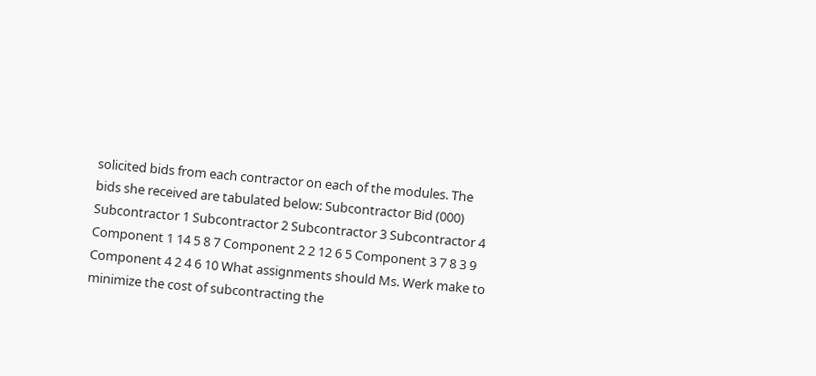solicited bids from each contractor on each of the modules. The bids she received are tabulated below: Subcontractor Bid (000) Subcontractor 1 Subcontractor 2 Subcontractor 3 Subcontractor 4 Component 1 14 5 8 7 Component 2 2 12 6 5 Component 3 7 8 3 9 Component 4 2 4 6 10 What assignments should Ms. Werk make to minimize the cost of subcontracting the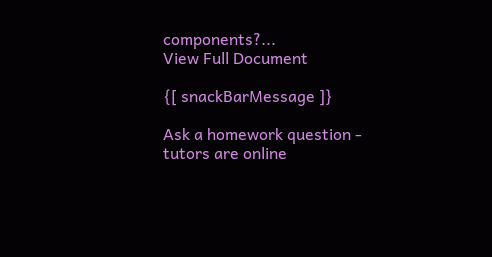components?...
View Full Document

{[ snackBarMessage ]}

Ask a homework question - tutors are online